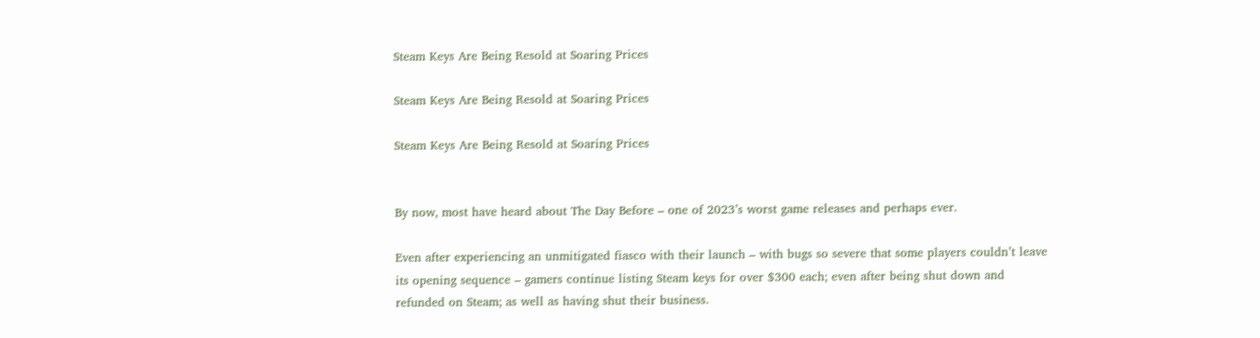Steam Keys Are Being Resold at Soaring Prices

Steam Keys Are Being Resold at Soaring Prices

Steam Keys Are Being Resold at Soaring Prices


By now, most have heard about The Day Before – one of 2023’s worst game releases and perhaps ever.

Even after experiencing an unmitigated fiasco with their launch – with bugs so severe that some players couldn’t leave its opening sequence – gamers continue listing Steam keys for over $300 each; even after being shut down and refunded on Steam; as well as having shut their business.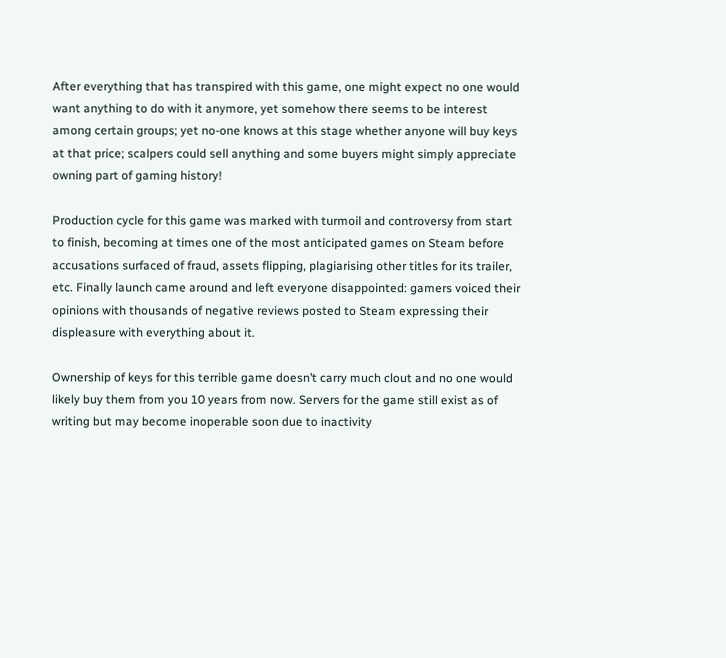After everything that has transpired with this game, one might expect no one would want anything to do with it anymore, yet somehow there seems to be interest among certain groups; yet no-one knows at this stage whether anyone will buy keys at that price; scalpers could sell anything and some buyers might simply appreciate owning part of gaming history!

Production cycle for this game was marked with turmoil and controversy from start to finish, becoming at times one of the most anticipated games on Steam before accusations surfaced of fraud, assets flipping, plagiarising other titles for its trailer, etc. Finally launch came around and left everyone disappointed: gamers voiced their opinions with thousands of negative reviews posted to Steam expressing their displeasure with everything about it.

Ownership of keys for this terrible game doesn’t carry much clout and no one would likely buy them from you 10 years from now. Servers for the game still exist as of writing but may become inoperable soon due to inactivity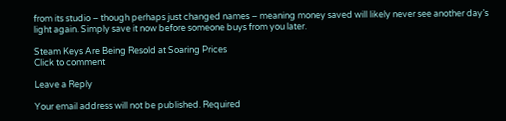from its studio – though perhaps just changed names – meaning money saved will likely never see another day’s light again. Simply save it now before someone buys from you later.

Steam Keys Are Being Resold at Soaring Prices
Click to comment

Leave a Reply

Your email address will not be published. Required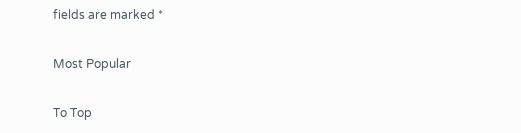fields are marked *

Most Popular

To Top